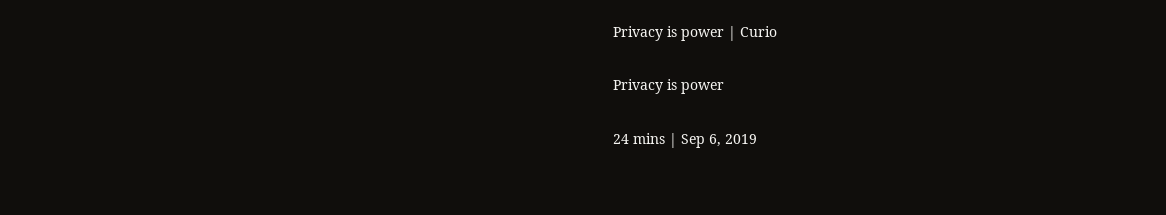Privacy is power | Curio

Privacy is power

24 mins | Sep 6, 2019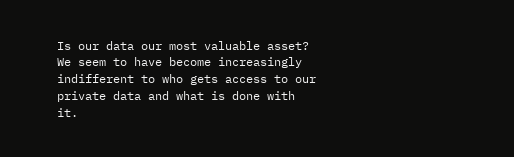Is our data our most valuable asset? We seem to have become increasingly indifferent to who gets access to our private data and what is done with it.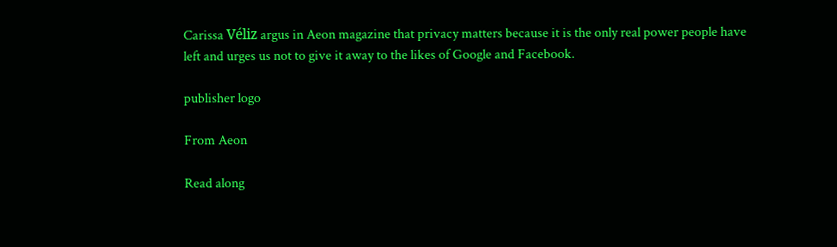Carissa Véliz argus in Aeon magazine that privacy matters because it is the only real power people have left and urges us not to give it away to the likes of Google and Facebook.

publisher logo

From Aeon

Read along